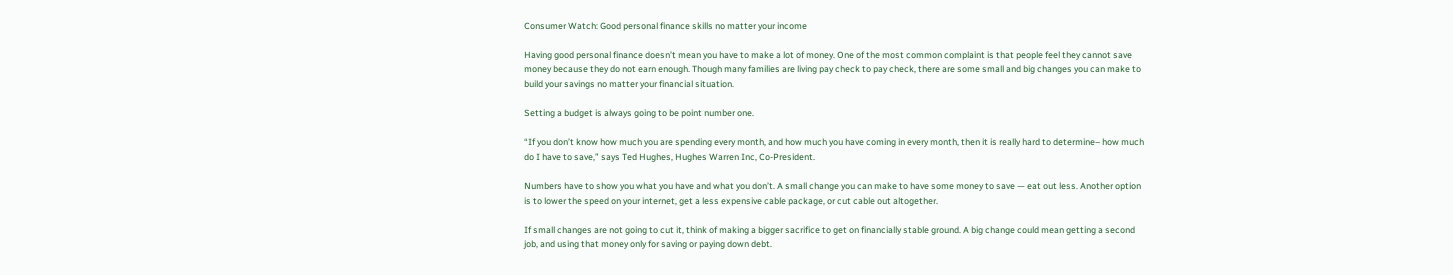Consumer Watch: Good personal finance skills no matter your income

Having good personal finance doesn’t mean you have to make a lot of money. One of the most common complaint is that people feel they cannot save money because they do not earn enough. Though many families are living pay check to pay check, there are some small and big changes you can make to build your savings no matter your financial situation.

Setting a budget is always going to be point number one.

“If you don’t know how much you are spending every month, and how much you have coming in every month, then it is really hard to determine– how much do I have to save,” says Ted Hughes, Hughes Warren Inc, Co-President.

Numbers have to show you what you have and what you don’t. A small change you can make to have some money to save — eat out less. Another option is to lower the speed on your internet, get a less expensive cable package, or cut cable out altogether.

If small changes are not going to cut it, think of making a bigger sacrifice to get on financially stable ground. A big change could mean getting a second job, and using that money only for saving or paying down debt.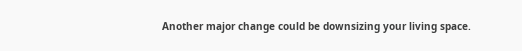Another major change could be downsizing your living space.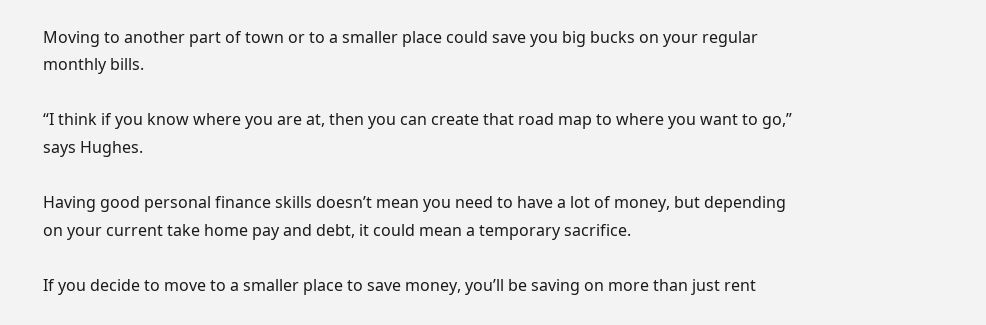Moving to another part of town or to a smaller place could save you big bucks on your regular monthly bills.

“I think if you know where you are at, then you can create that road map to where you want to go,” says Hughes.

Having good personal finance skills doesn’t mean you need to have a lot of money, but depending on your current take home pay and debt, it could mean a temporary sacrifice.

If you decide to move to a smaller place to save money, you’ll be saving on more than just rent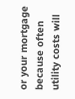or your mortgage because often utility costs will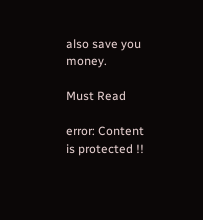also save you money.

Must Read

error: Content is protected !!